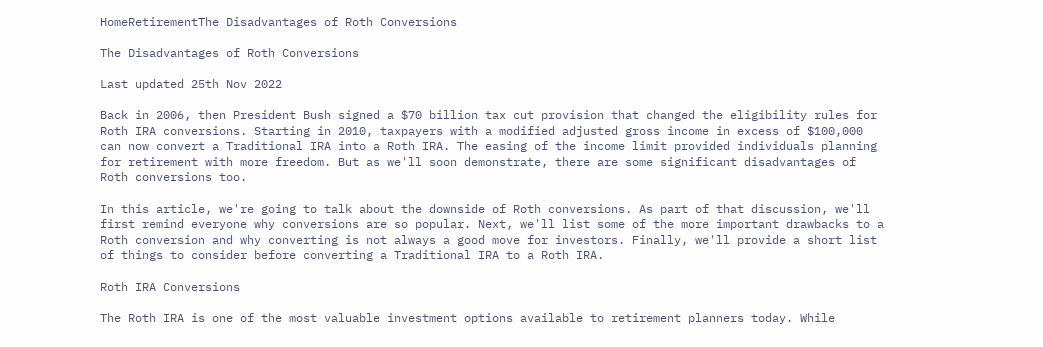HomeRetirementThe Disadvantages of Roth Conversions

The Disadvantages of Roth Conversions

Last updated 25th Nov 2022

Back in 2006, then President Bush signed a $70 billion tax cut provision that changed the eligibility rules for Roth IRA conversions. Starting in 2010, taxpayers with a modified adjusted gross income in excess of $100,000 can now convert a Traditional IRA into a Roth IRA. The easing of the income limit provided individuals planning for retirement with more freedom. But as we'll soon demonstrate, there are some significant disadvantages of Roth conversions too.

In this article, we're going to talk about the downside of Roth conversions. As part of that discussion, we'll first remind everyone why conversions are so popular. Next, we'll list some of the more important drawbacks to a Roth conversion and why converting is not always a good move for investors. Finally, we'll provide a short list of things to consider before converting a Traditional IRA to a Roth IRA.

Roth IRA Conversions

The Roth IRA is one of the most valuable investment options available to retirement planners today. While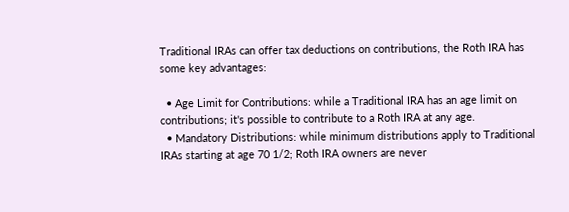Traditional IRAs can offer tax deductions on contributions, the Roth IRA has some key advantages:

  • Age Limit for Contributions: while a Traditional IRA has an age limit on contributions; it's possible to contribute to a Roth IRA at any age.
  • Mandatory Distributions: while minimum distributions apply to Traditional IRAs starting at age 70 1/2; Roth IRA owners are never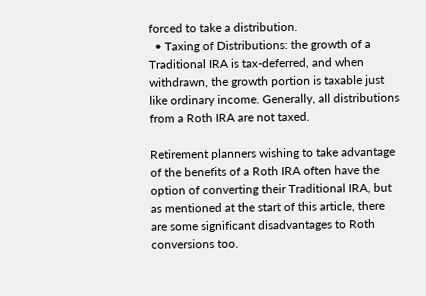forced to take a distribution.
  • Taxing of Distributions: the growth of a Traditional IRA is tax-deferred, and when withdrawn, the growth portion is taxable just like ordinary income. Generally, all distributions from a Roth IRA are not taxed.

Retirement planners wishing to take advantage of the benefits of a Roth IRA often have the option of converting their Traditional IRA, but as mentioned at the start of this article, there are some significant disadvantages to Roth conversions too.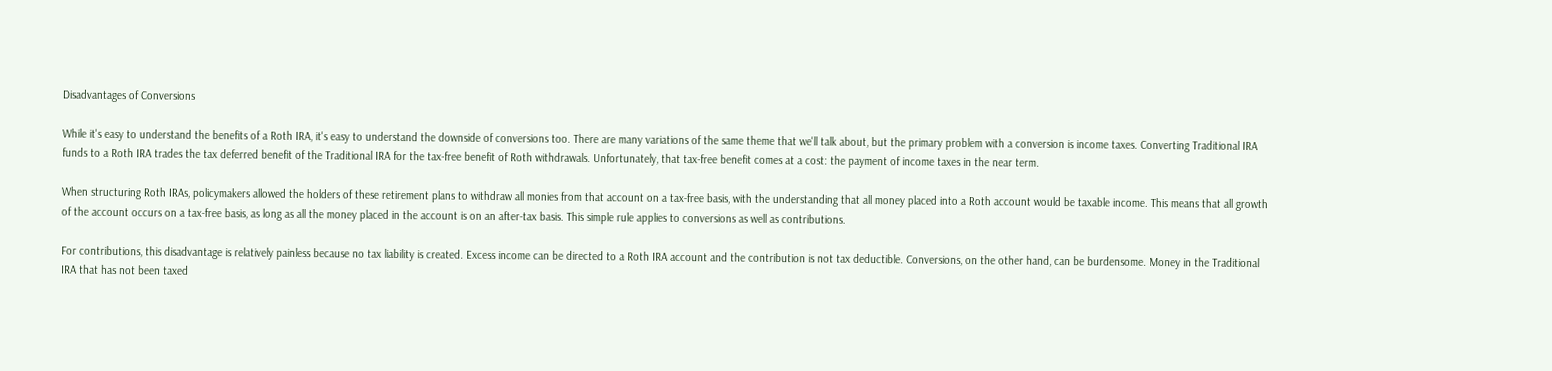Disadvantages of Conversions

While it's easy to understand the benefits of a Roth IRA, it's easy to understand the downside of conversions too. There are many variations of the same theme that we'll talk about, but the primary problem with a conversion is income taxes. Converting Traditional IRA funds to a Roth IRA trades the tax deferred benefit of the Traditional IRA for the tax-free benefit of Roth withdrawals. Unfortunately, that tax-free benefit comes at a cost: the payment of income taxes in the near term.

When structuring Roth IRAs, policymakers allowed the holders of these retirement plans to withdraw all monies from that account on a tax-free basis, with the understanding that all money placed into a Roth account would be taxable income. This means that all growth of the account occurs on a tax-free basis, as long as all the money placed in the account is on an after-tax basis. This simple rule applies to conversions as well as contributions.

For contributions, this disadvantage is relatively painless because no tax liability is created. Excess income can be directed to a Roth IRA account and the contribution is not tax deductible. Conversions, on the other hand, can be burdensome. Money in the Traditional IRA that has not been taxed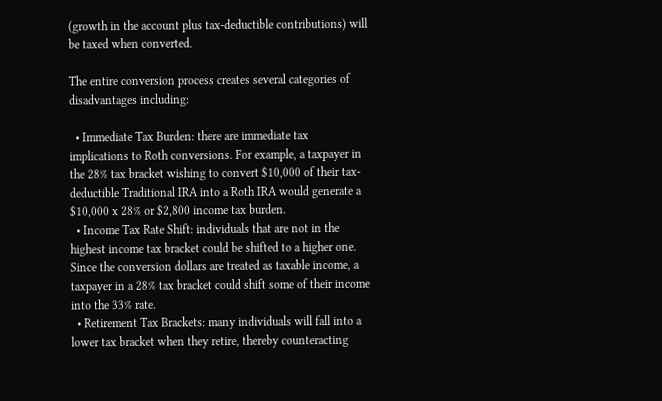(growth in the account plus tax-deductible contributions) will be taxed when converted.

The entire conversion process creates several categories of disadvantages including:

  • Immediate Tax Burden: there are immediate tax implications to Roth conversions. For example, a taxpayer in the 28% tax bracket wishing to convert $10,000 of their tax-deductible Traditional IRA into a Roth IRA would generate a $10,000 x 28% or $2,800 income tax burden.
  • Income Tax Rate Shift: individuals that are not in the highest income tax bracket could be shifted to a higher one. Since the conversion dollars are treated as taxable income, a taxpayer in a 28% tax bracket could shift some of their income into the 33% rate.
  • Retirement Tax Brackets: many individuals will fall into a lower tax bracket when they retire, thereby counteracting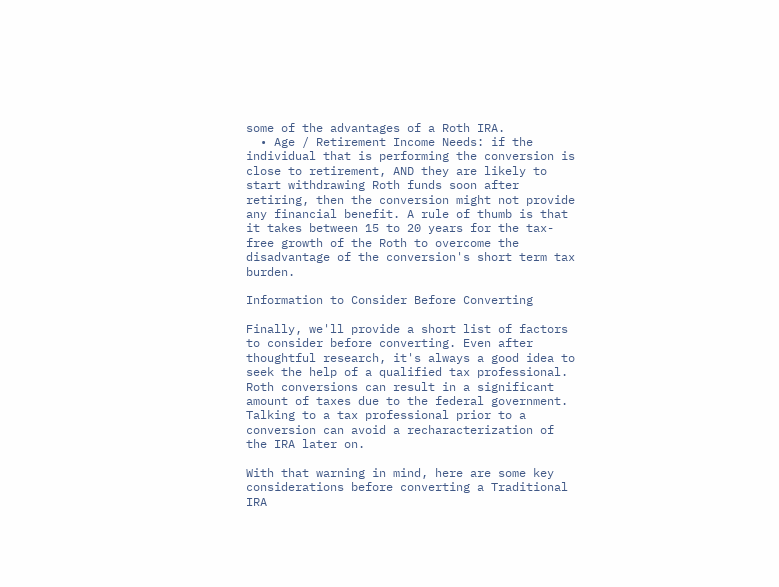some of the advantages of a Roth IRA.
  • Age / Retirement Income Needs: if the individual that is performing the conversion is close to retirement, AND they are likely to start withdrawing Roth funds soon after retiring, then the conversion might not provide any financial benefit. A rule of thumb is that it takes between 15 to 20 years for the tax-free growth of the Roth to overcome the disadvantage of the conversion's short term tax burden.

Information to Consider Before Converting

Finally, we'll provide a short list of factors to consider before converting. Even after thoughtful research, it's always a good idea to seek the help of a qualified tax professional. Roth conversions can result in a significant amount of taxes due to the federal government. Talking to a tax professional prior to a conversion can avoid a recharacterization of the IRA later on.

With that warning in mind, here are some key considerations before converting a Traditional IRA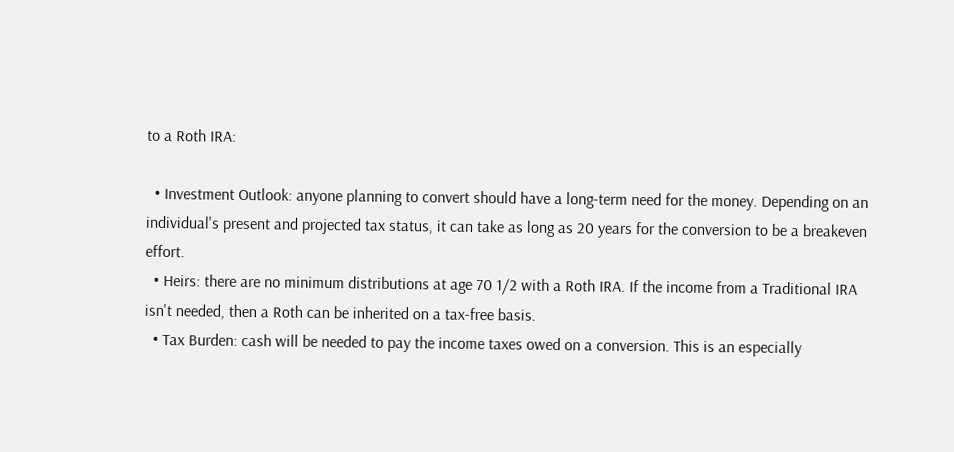to a Roth IRA:

  • Investment Outlook: anyone planning to convert should have a long-term need for the money. Depending on an individual's present and projected tax status, it can take as long as 20 years for the conversion to be a breakeven effort.
  • Heirs: there are no minimum distributions at age 70 1/2 with a Roth IRA. If the income from a Traditional IRA isn't needed, then a Roth can be inherited on a tax-free basis.
  • Tax Burden: cash will be needed to pay the income taxes owed on a conversion. This is an especially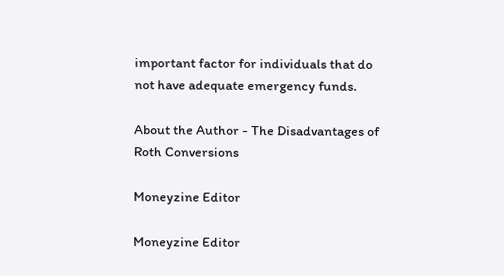important factor for individuals that do not have adequate emergency funds.

About the Author - The Disadvantages of Roth Conversions

Moneyzine Editor

Moneyzine Editor